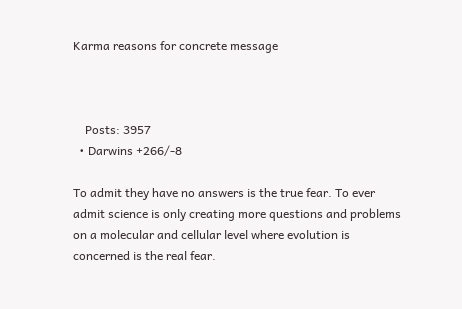Karma reasons for concrete message



    Posts: 3957
  • Darwins +266/-8

To admit they have no answers is the true fear. To ever admit science is only creating more questions and problems on a molecular and cellular level where evolution is concerned is the real fear.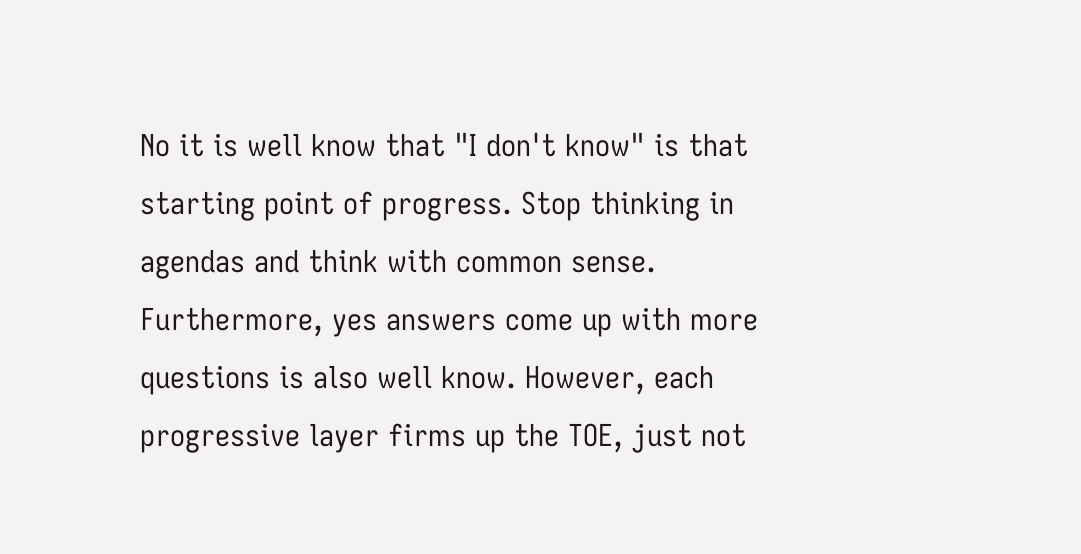No it is well know that "I don't know" is that starting point of progress. Stop thinking in agendas and think with common sense. Furthermore, yes answers come up with more questions is also well know. However, each progressive layer firms up the TOE, just not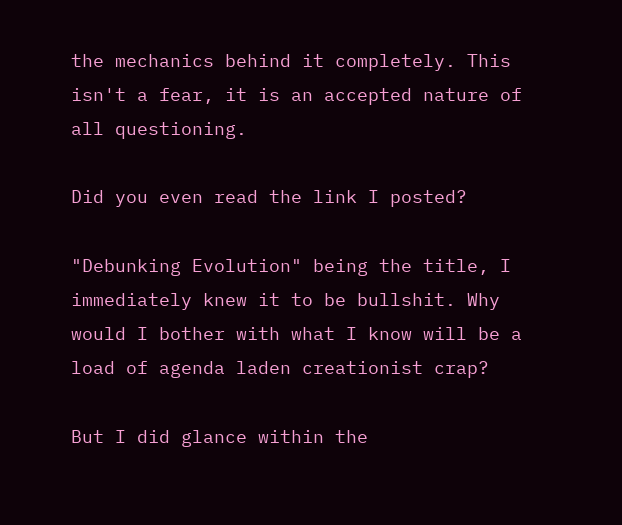the mechanics behind it completely. This isn't a fear, it is an accepted nature of all questioning.

Did you even read the link I posted?

"Debunking Evolution" being the title, I immediately knew it to be bullshit. Why would I bother with what I know will be a load of agenda laden creationist crap?

But I did glance within the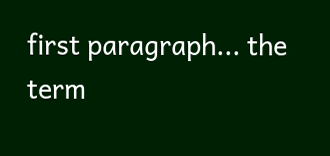first paragraph... the term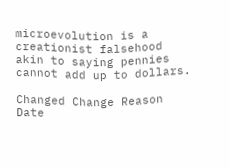microevolution is a creationist falsehood akin to saying pennies cannot add up to dollars.

Changed Change Reason Date